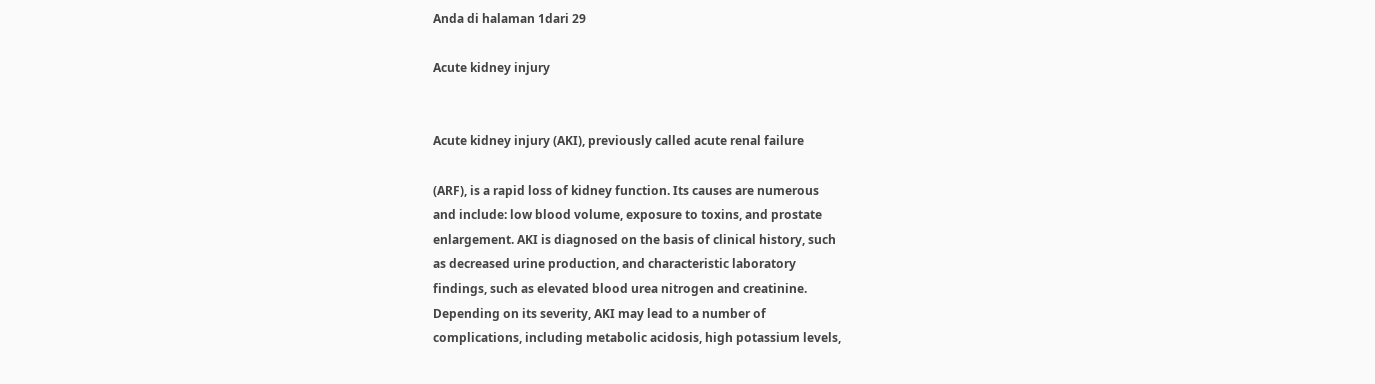Anda di halaman 1dari 29

Acute kidney injury


Acute kidney injury (AKI), previously called acute renal failure

(ARF), is a rapid loss of kidney function. Its causes are numerous
and include: low blood volume, exposure to toxins, and prostate
enlargement. AKI is diagnosed on the basis of clinical history, such
as decreased urine production, and characteristic laboratory
findings, such as elevated blood urea nitrogen and creatinine.
Depending on its severity, AKI may lead to a number of
complications, including metabolic acidosis, high potassium levels,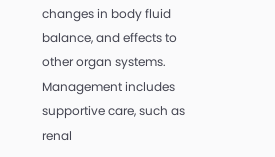changes in body fluid balance, and effects to other organ systems.
Management includes supportive care, such as renal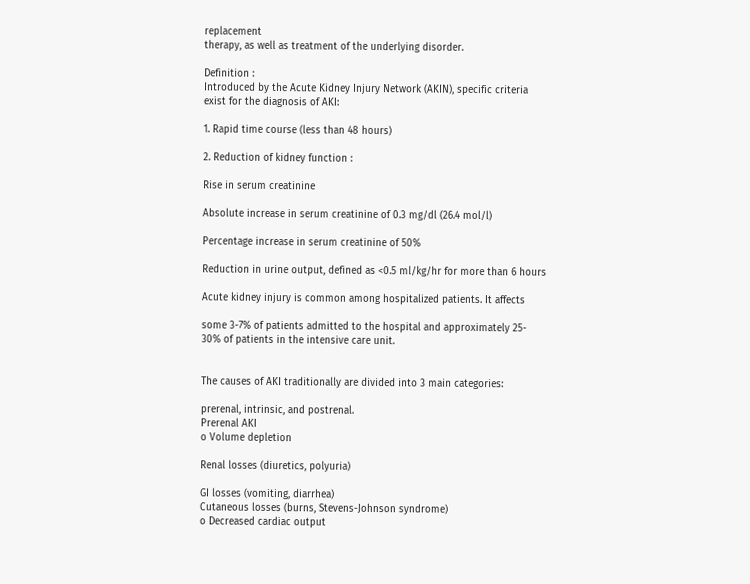replacement
therapy, as well as treatment of the underlying disorder.

Definition :
Introduced by the Acute Kidney Injury Network (AKIN), specific criteria
exist for the diagnosis of AKI:

1. Rapid time course (less than 48 hours)

2. Reduction of kidney function :

Rise in serum creatinine

Absolute increase in serum creatinine of 0.3 mg/dl (26.4 mol/l)

Percentage increase in serum creatinine of 50%

Reduction in urine output, defined as <0.5 ml/kg/hr for more than 6 hours

Acute kidney injury is common among hospitalized patients. It affects

some 3-7% of patients admitted to the hospital and approximately 25-
30% of patients in the intensive care unit.


The causes of AKI traditionally are divided into 3 main categories:

prerenal, intrinsic, and postrenal.
Prerenal AKI
o Volume depletion

Renal losses (diuretics, polyuria)

GI losses (vomiting, diarrhea)
Cutaneous losses (burns, Stevens-Johnson syndrome)
o Decreased cardiac output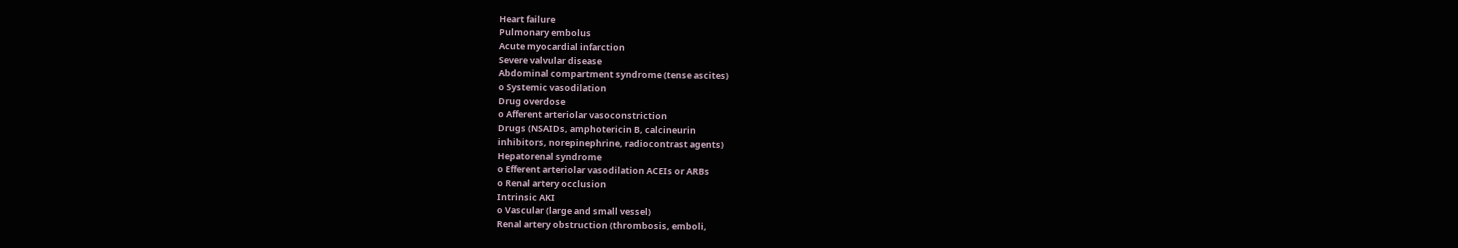Heart failure
Pulmonary embolus
Acute myocardial infarction
Severe valvular disease
Abdominal compartment syndrome (tense ascites)
o Systemic vasodilation
Drug overdose
o Afferent arteriolar vasoconstriction
Drugs (NSAIDs, amphotericin B, calcineurin
inhibitors, norepinephrine, radiocontrast agents)
Hepatorenal syndrome
o Efferent arteriolar vasodilation ACEIs or ARBs
o Renal artery occlusion
Intrinsic AKI
o Vascular (large and small vessel)
Renal artery obstruction (thrombosis, emboli,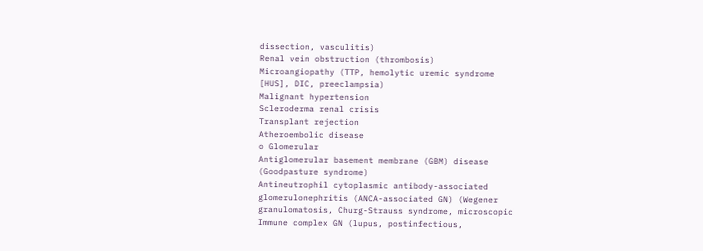dissection, vasculitis)
Renal vein obstruction (thrombosis)
Microangiopathy (TTP, hemolytic uremic syndrome
[HUS], DIC, preeclampsia)
Malignant hypertension
Scleroderma renal crisis
Transplant rejection
Atheroembolic disease
o Glomerular
Antiglomerular basement membrane (GBM) disease
(Goodpasture syndrome)
Antineutrophil cytoplasmic antibody-associated
glomerulonephritis (ANCA-associated GN) (Wegener
granulomatosis, Churg-Strauss syndrome, microscopic
Immune complex GN (lupus, postinfectious,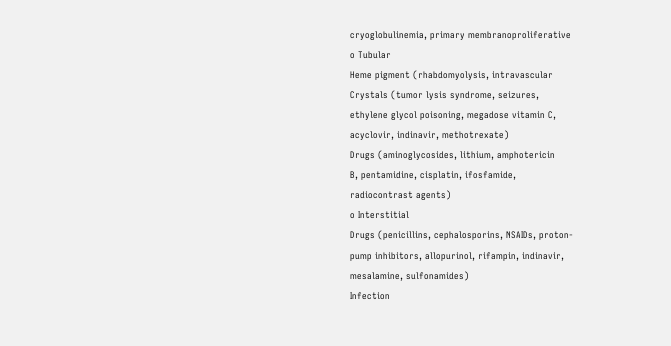cryoglobulinemia, primary membranoproliferative
o Tubular
Heme pigment (rhabdomyolysis, intravascular
Crystals (tumor lysis syndrome, seizures,
ethylene glycol poisoning, megadose vitamin C,
acyclovir, indinavir, methotrexate)
Drugs (aminoglycosides, lithium, amphotericin
B, pentamidine, cisplatin, ifosfamide,
radiocontrast agents)
o Interstitial
Drugs (penicillins, cephalosporins, NSAIDs, proton-
pump inhibitors, allopurinol, rifampin, indinavir,
mesalamine, sulfonamides)
Infection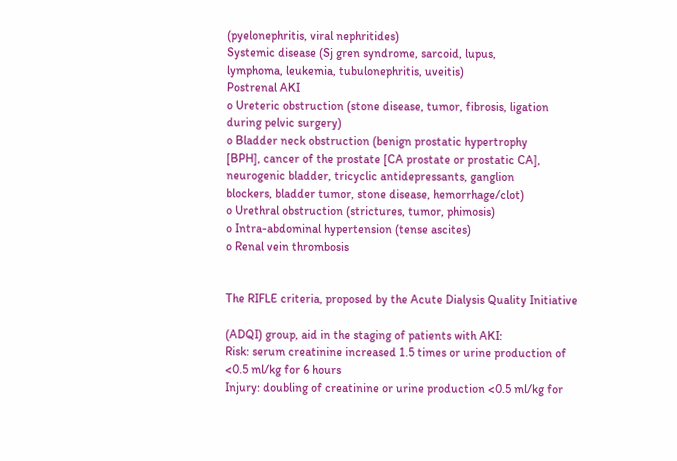(pyelonephritis, viral nephritides)
Systemic disease (Sj gren syndrome, sarcoid, lupus,
lymphoma, leukemia, tubulonephritis, uveitis)
Postrenal AKI
o Ureteric obstruction (stone disease, tumor, fibrosis, ligation
during pelvic surgery)
o Bladder neck obstruction (benign prostatic hypertrophy
[BPH], cancer of the prostate [CA prostate or prostatic CA],
neurogenic bladder, tricyclic antidepressants, ganglion
blockers, bladder tumor, stone disease, hemorrhage/clot)
o Urethral obstruction (strictures, tumor, phimosis)
o Intra-abdominal hypertension (tense ascites)
o Renal vein thrombosis


The RIFLE criteria, proposed by the Acute Dialysis Quality Initiative

(ADQI) group, aid in the staging of patients with AKI:
Risk: serum creatinine increased 1.5 times or urine production of
<0.5 ml/kg for 6 hours
Injury: doubling of creatinine or urine production <0.5 ml/kg for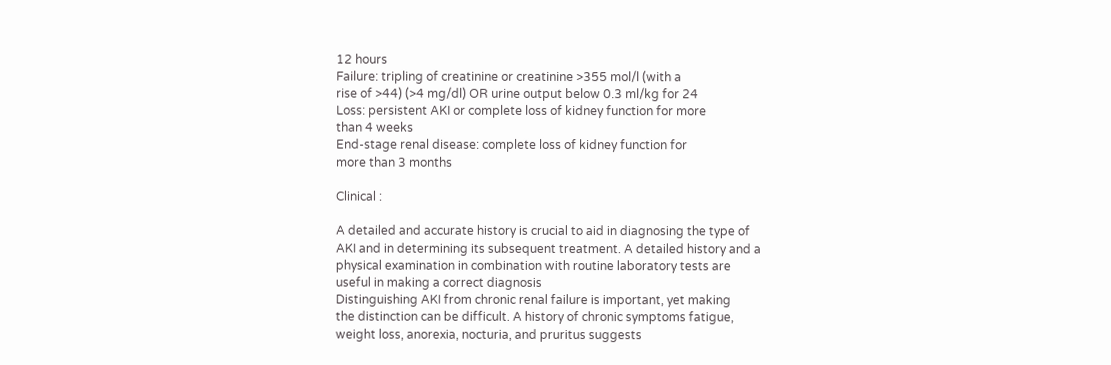12 hours
Failure: tripling of creatinine or creatinine >355 mol/l (with a
rise of >44) (>4 mg/dl) OR urine output below 0.3 ml/kg for 24
Loss: persistent AKI or complete loss of kidney function for more
than 4 weeks
End-stage renal disease: complete loss of kidney function for
more than 3 months

Clinical :

A detailed and accurate history is crucial to aid in diagnosing the type of
AKI and in determining its subsequent treatment. A detailed history and a
physical examination in combination with routine laboratory tests are
useful in making a correct diagnosis
Distinguishing AKI from chronic renal failure is important, yet making
the distinction can be difficult. A history of chronic symptoms fatigue,
weight loss, anorexia, nocturia, and pruritus suggests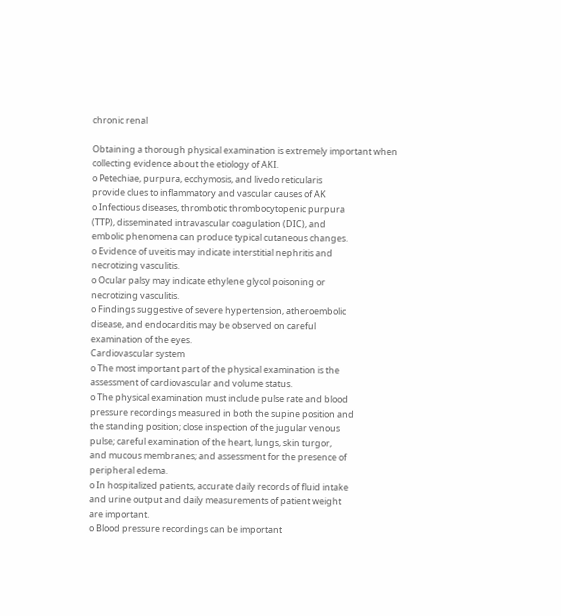chronic renal

Obtaining a thorough physical examination is extremely important when
collecting evidence about the etiology of AKI.
o Petechiae, purpura, ecchymosis, and livedo reticularis
provide clues to inflammatory and vascular causes of AK
o Infectious diseases, thrombotic thrombocytopenic purpura
(TTP), disseminated intravascular coagulation (DIC), and
embolic phenomena can produce typical cutaneous changes.
o Evidence of uveitis may indicate interstitial nephritis and
necrotizing vasculitis.
o Ocular palsy may indicate ethylene glycol poisoning or
necrotizing vasculitis.
o Findings suggestive of severe hypertension, atheroembolic
disease, and endocarditis may be observed on careful
examination of the eyes.
Cardiovascular system
o The most important part of the physical examination is the
assessment of cardiovascular and volume status.
o The physical examination must include pulse rate and blood
pressure recordings measured in both the supine position and
the standing position; close inspection of the jugular venous
pulse; careful examination of the heart, lungs, skin turgor,
and mucous membranes; and assessment for the presence of
peripheral edema.
o In hospitalized patients, accurate daily records of fluid intake
and urine output and daily measurements of patient weight
are important.
o Blood pressure recordings can be important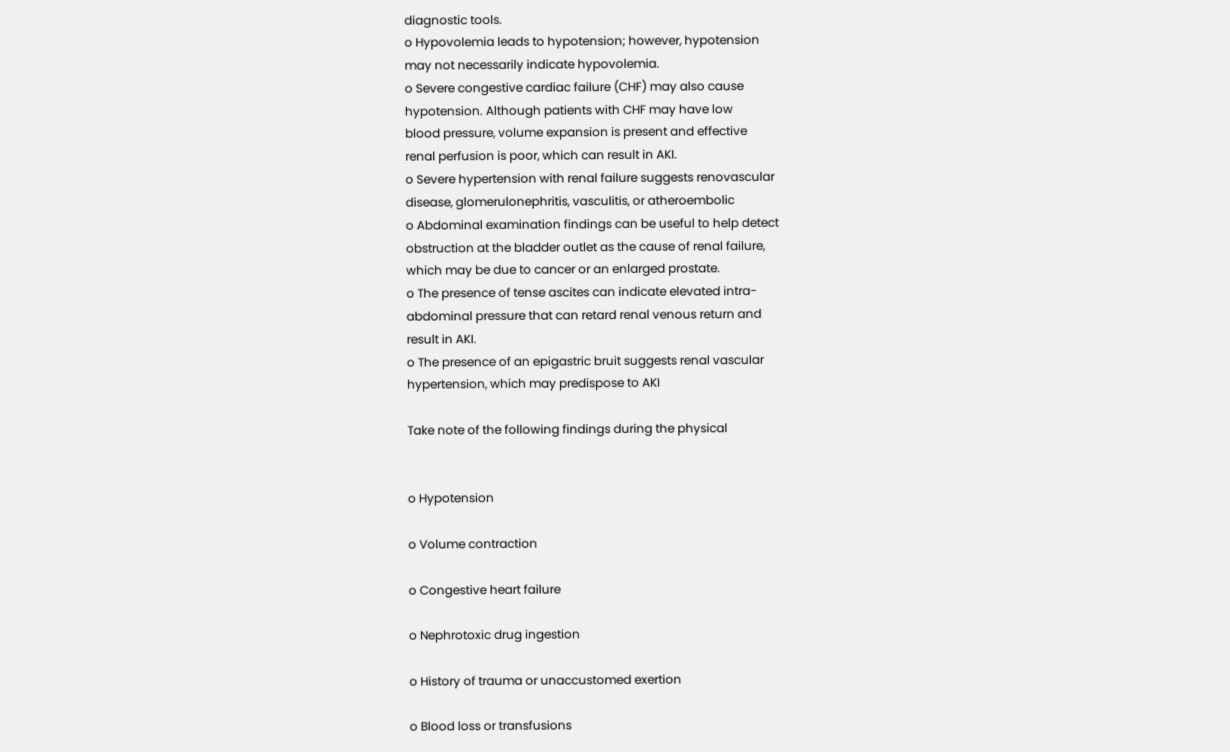diagnostic tools.
o Hypovolemia leads to hypotension; however, hypotension
may not necessarily indicate hypovolemia.
o Severe congestive cardiac failure (CHF) may also cause
hypotension. Although patients with CHF may have low
blood pressure, volume expansion is present and effective
renal perfusion is poor, which can result in AKI.
o Severe hypertension with renal failure suggests renovascular
disease, glomerulonephritis, vasculitis, or atheroembolic
o Abdominal examination findings can be useful to help detect
obstruction at the bladder outlet as the cause of renal failure,
which may be due to cancer or an enlarged prostate.
o The presence of tense ascites can indicate elevated intra-
abdominal pressure that can retard renal venous return and
result in AKI.
o The presence of an epigastric bruit suggests renal vascular
hypertension, which may predispose to AKI

Take note of the following findings during the physical


o Hypotension

o Volume contraction

o Congestive heart failure

o Nephrotoxic drug ingestion

o History of trauma or unaccustomed exertion

o Blood loss or transfusions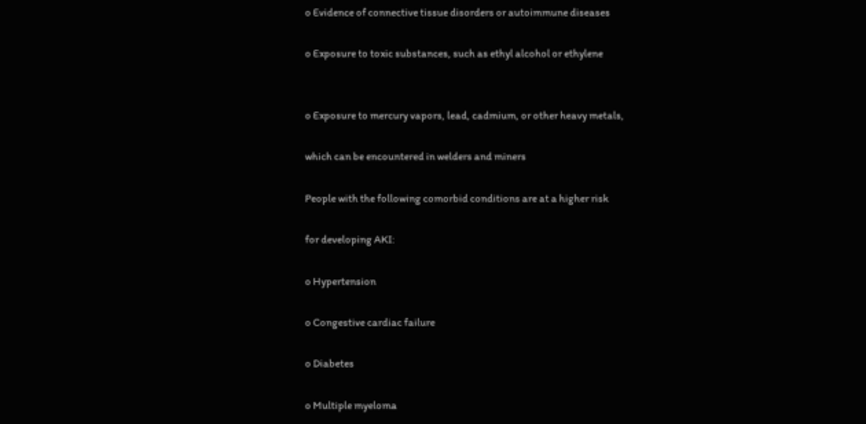o Evidence of connective tissue disorders or autoimmune diseases

o Exposure to toxic substances, such as ethyl alcohol or ethylene


o Exposure to mercury vapors, lead, cadmium, or other heavy metals,

which can be encountered in welders and miners

People with the following comorbid conditions are at a higher risk

for developing AKI:

o Hypertension

o Congestive cardiac failure

o Diabetes

o Multiple myeloma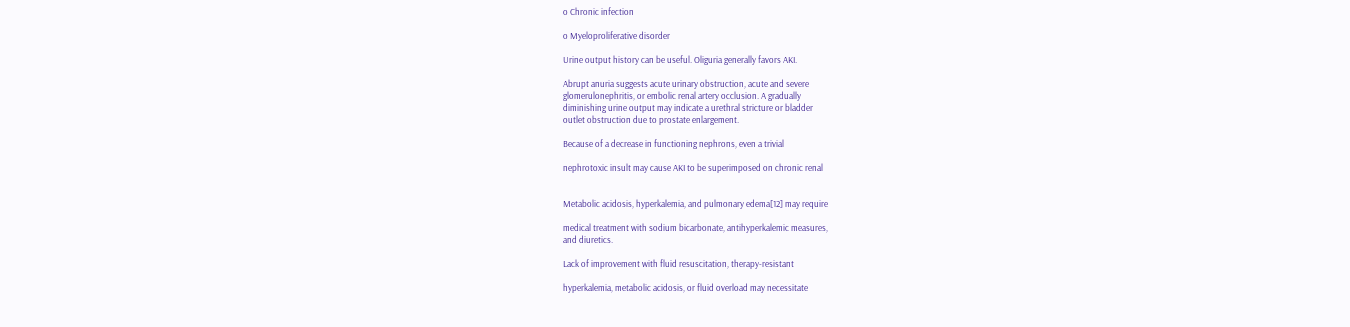o Chronic infection

o Myeloproliferative disorder

Urine output history can be useful. Oliguria generally favors AKI.

Abrupt anuria suggests acute urinary obstruction, acute and severe
glomerulonephritis, or embolic renal artery occlusion. A gradually
diminishing urine output may indicate a urethral stricture or bladder
outlet obstruction due to prostate enlargement.

Because of a decrease in functioning nephrons, even a trivial

nephrotoxic insult may cause AKI to be superimposed on chronic renal


Metabolic acidosis, hyperkalemia, and pulmonary edema[12] may require

medical treatment with sodium bicarbonate, antihyperkalemic measures,
and diuretics.

Lack of improvement with fluid resuscitation, therapy-resistant

hyperkalemia, metabolic acidosis, or fluid overload may necessitate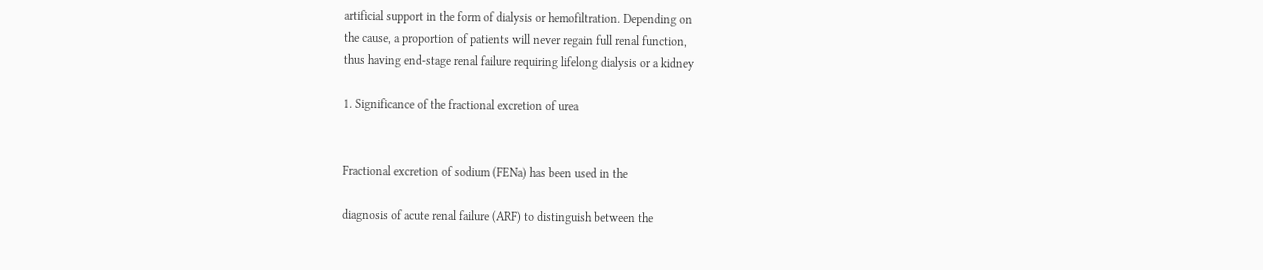artificial support in the form of dialysis or hemofiltration. Depending on
the cause, a proportion of patients will never regain full renal function,
thus having end-stage renal failure requiring lifelong dialysis or a kidney

1. Significance of the fractional excretion of urea


Fractional excretion of sodium (FENa) has been used in the

diagnosis of acute renal failure (ARF) to distinguish between the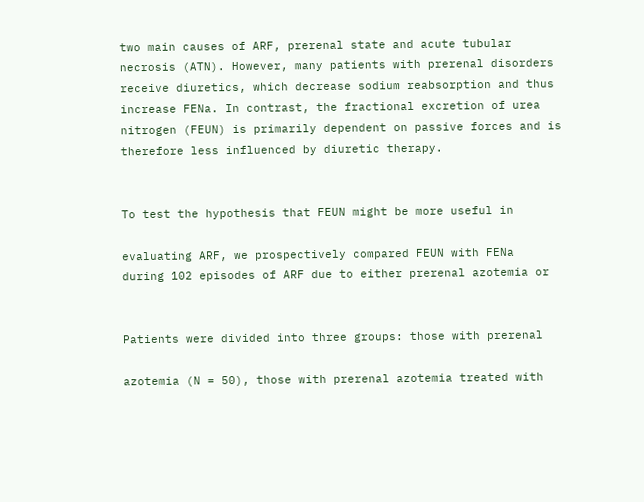two main causes of ARF, prerenal state and acute tubular
necrosis (ATN). However, many patients with prerenal disorders
receive diuretics, which decrease sodium reabsorption and thus
increase FENa. In contrast, the fractional excretion of urea
nitrogen (FEUN) is primarily dependent on passive forces and is
therefore less influenced by diuretic therapy.


To test the hypothesis that FEUN might be more useful in

evaluating ARF, we prospectively compared FEUN with FENa
during 102 episodes of ARF due to either prerenal azotemia or


Patients were divided into three groups: those with prerenal

azotemia (N = 50), those with prerenal azotemia treated with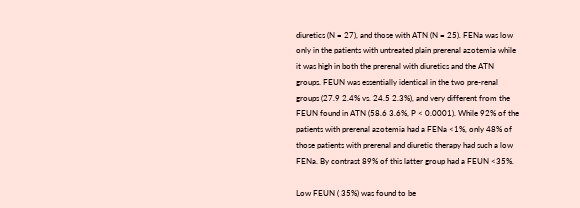diuretics (N = 27), and those with ATN (N = 25). FENa was low
only in the patients with untreated plain prerenal azotemia while
it was high in both the prerenal with diuretics and the ATN
groups. FEUN was essentially identical in the two pre-renal
groups (27.9 2.4% vs. 24.5 2.3%), and very different from the
FEUN found in ATN (58.6 3.6%, P < 0.0001). While 92% of the
patients with prerenal azotemia had a FENa <1%, only 48% of
those patients with prerenal and diuretic therapy had such a low
FENa. By contrast 89% of this latter group had a FEUN <35%.

Low FEUN ( 35%) was found to be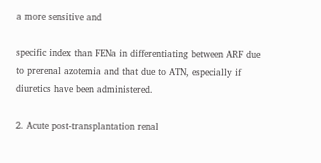a more sensitive and

specific index than FENa in differentiating between ARF due
to prerenal azotemia and that due to ATN, especially if
diuretics have been administered.

2. Acute post-transplantation renal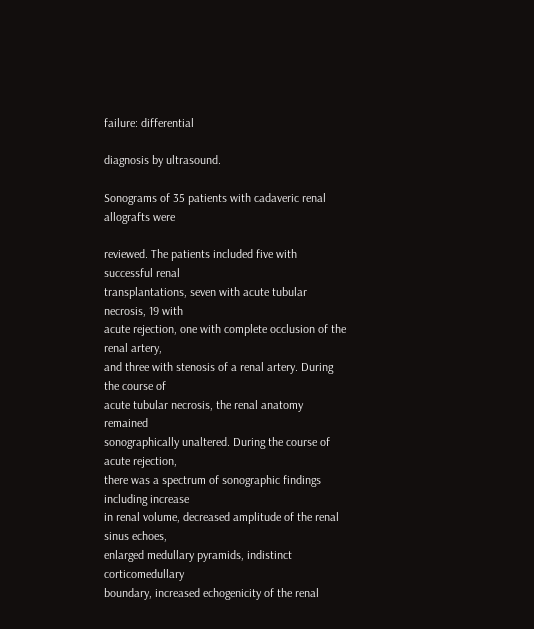failure: differential

diagnosis by ultrasound.

Sonograms of 35 patients with cadaveric renal allografts were

reviewed. The patients included five with successful renal
transplantations, seven with acute tubular necrosis, 19 with
acute rejection, one with complete occlusion of the renal artery,
and three with stenosis of a renal artery. During the course of
acute tubular necrosis, the renal anatomy remained
sonographically unaltered. During the course of acute rejection,
there was a spectrum of sonographic findings including increase
in renal volume, decreased amplitude of the renal sinus echoes,
enlarged medullary pyramids, indistinct corticomedullary
boundary, increased echogenicity of the renal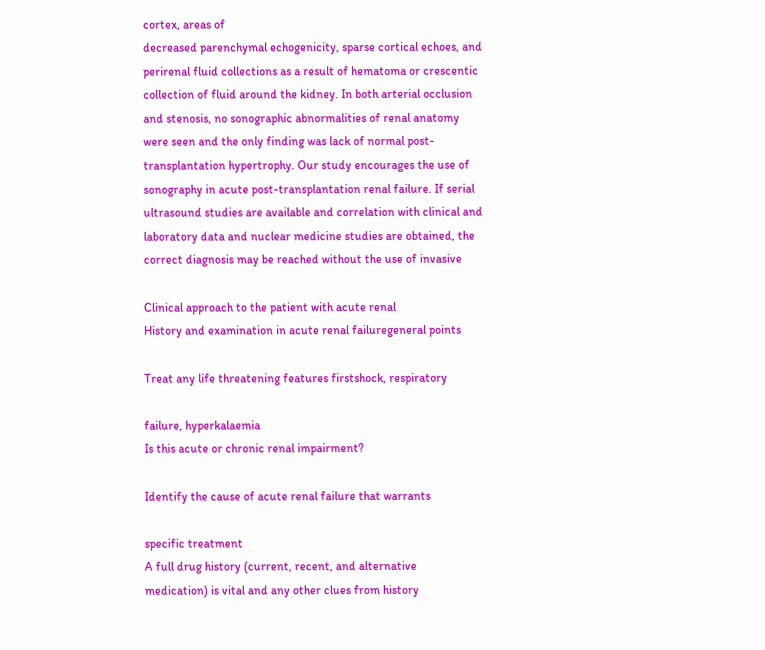cortex, areas of
decreased parenchymal echogenicity, sparse cortical echoes, and
perirenal fluid collections as a result of hematoma or crescentic
collection of fluid around the kidney. In both arterial occlusion
and stenosis, no sonographic abnormalities of renal anatomy
were seen and the only finding was lack of normal post-
transplantation hypertrophy. Our study encourages the use of
sonography in acute post-transplantation renal failure. If serial
ultrasound studies are available and correlation with clinical and
laboratory data and nuclear medicine studies are obtained, the
correct diagnosis may be reached without the use of invasive

Clinical approach to the patient with acute renal
History and examination in acute renal failuregeneral points

Treat any life threatening features firstshock, respiratory

failure, hyperkalaemia
Is this acute or chronic renal impairment?

Identify the cause of acute renal failure that warrants

specific treatment
A full drug history (current, recent, and alternative
medication) is vital and any other clues from history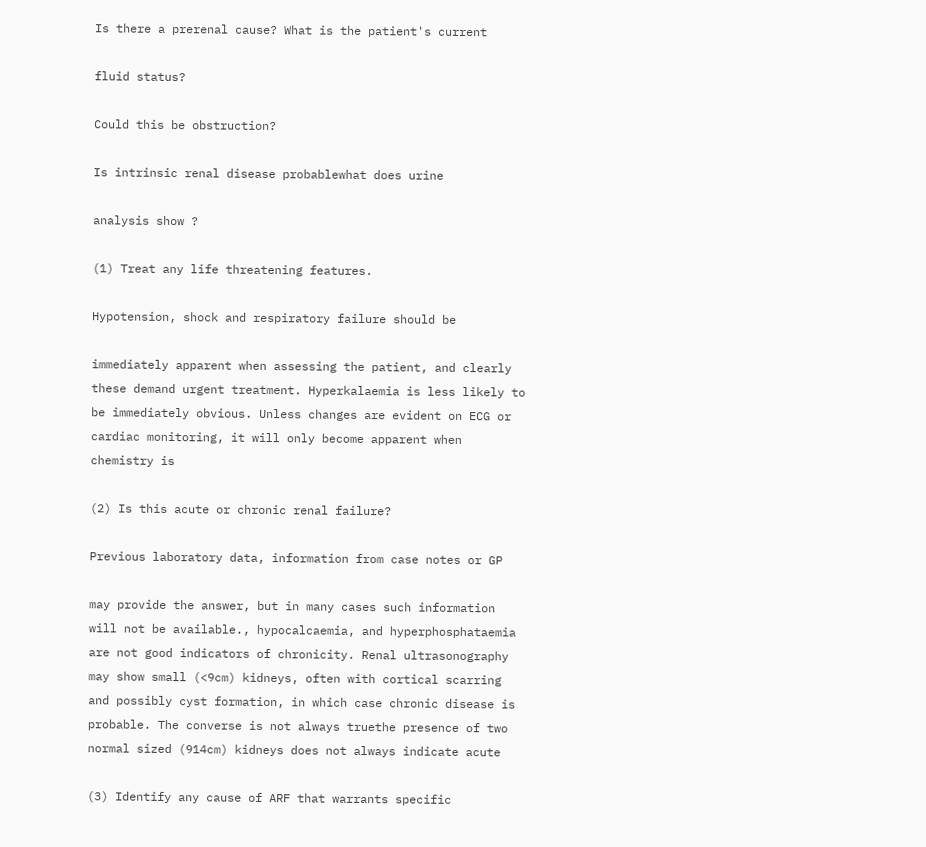Is there a prerenal cause? What is the patient's current

fluid status?

Could this be obstruction?

Is intrinsic renal disease probablewhat does urine

analysis show ?

(1) Treat any life threatening features.

Hypotension, shock and respiratory failure should be

immediately apparent when assessing the patient, and clearly
these demand urgent treatment. Hyperkalaemia is less likely to
be immediately obvious. Unless changes are evident on ECG or
cardiac monitoring, it will only become apparent when
chemistry is

(2) Is this acute or chronic renal failure?

Previous laboratory data, information from case notes or GP

may provide the answer, but in many cases such information
will not be available., hypocalcaemia, and hyperphosphataemia
are not good indicators of chronicity. Renal ultrasonography
may show small (<9cm) kidneys, often with cortical scarring
and possibly cyst formation, in which case chronic disease is
probable. The converse is not always truethe presence of two
normal sized (914cm) kidneys does not always indicate acute

(3) Identify any cause of ARF that warrants specific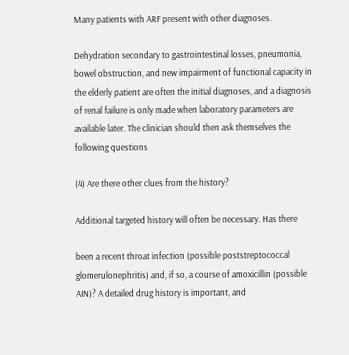Many patients with ARF present with other diagnoses.

Dehydration secondary to gastrointestinal losses, pneumonia,
bowel obstruction, and new impairment of functional capacity in
the elderly patient are often the initial diagnoses, and a diagnosis
of renal failure is only made when laboratory parameters are
available later. The clinician should then ask themselves the
following questions

(4) Are there other clues from the history?

Additional targeted history will often be necessary. Has there

been a recent throat infection (possible poststreptococcal
glomerulonephritis) and, if so, a course of amoxicillin (possible
AIN)? A detailed drug history is important, and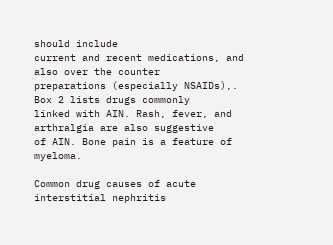should include
current and recent medications, and also over the counter
preparations (especially NSAIDs),. Box 2 lists drugs commonly
linked with AIN. Rash, fever, and arthralgia are also suggestive
of AIN. Bone pain is a feature of myeloma.

Common drug causes of acute interstitial nephritis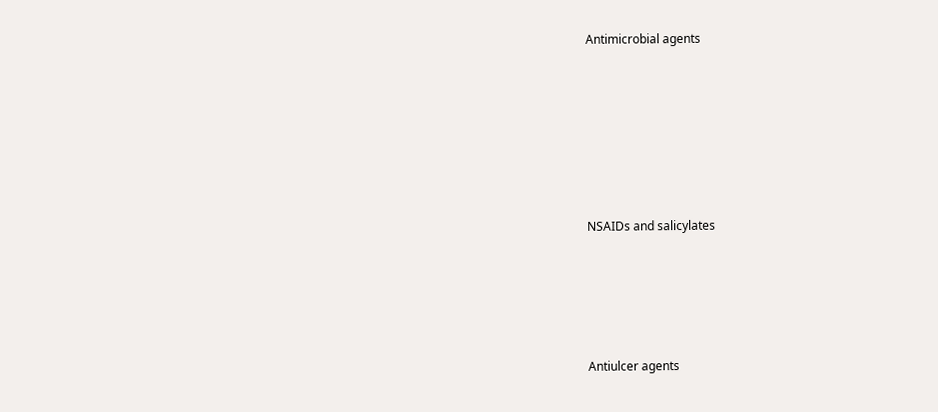Antimicrobial agents







NSAIDs and salicylates





Antiulcer agents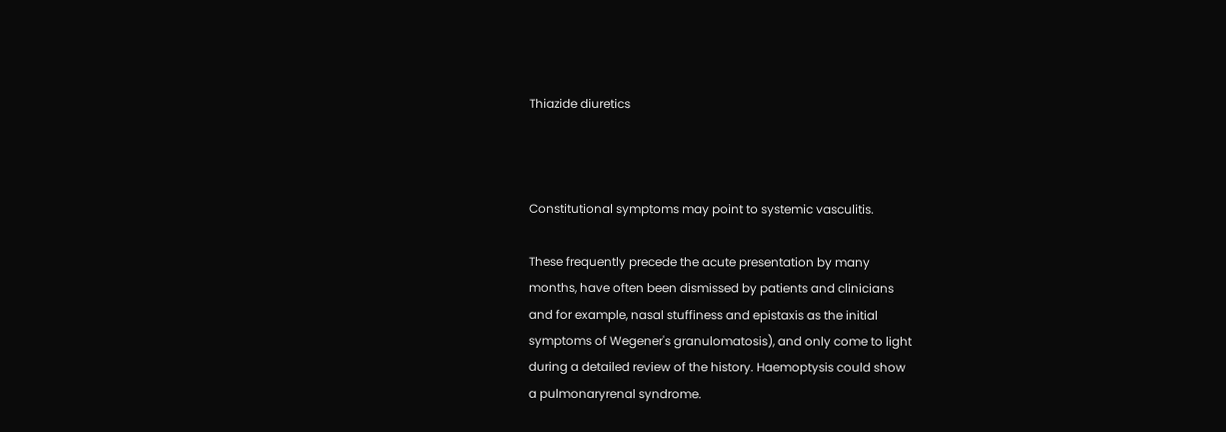Thiazide diuretics



Constitutional symptoms may point to systemic vasculitis.

These frequently precede the acute presentation by many
months, have often been dismissed by patients and clinicians
and for example, nasal stuffiness and epistaxis as the initial
symptoms of Wegener's granulomatosis), and only come to light
during a detailed review of the history. Haemoptysis could show
a pulmonaryrenal syndrome.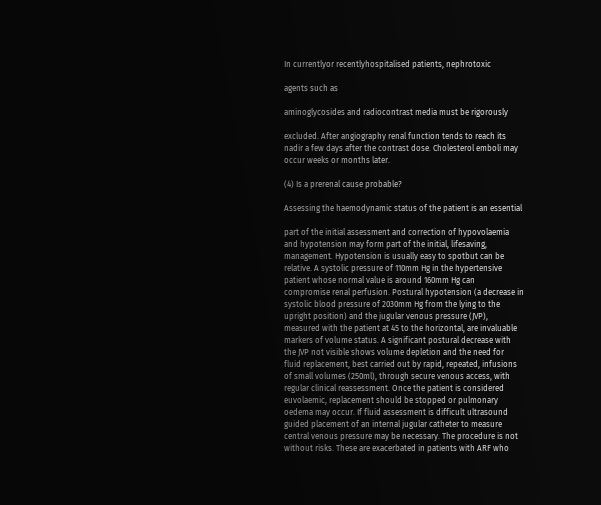In currentlyor recentlyhospitalised patients, nephrotoxic

agents such as

aminoglycosides and radiocontrast media must be rigorously

excluded. After angiography renal function tends to reach its
nadir a few days after the contrast dose. Cholesterol emboli may
occur weeks or months later.

(4) Is a prerenal cause probable?

Assessing the haemodynamic status of the patient is an essential

part of the initial assessment and correction of hypovolaemia
and hypotension may form part of the initial, lifesaving,
management. Hypotension is usually easy to spotbut can be
relative. A systolic pressure of 110mm Hg in the hypertensive
patient whose normal value is around 160mm Hg can
compromise renal perfusion. Postural hypotension (a decrease in
systolic blood pressure of 2030mm Hg from the lying to the
upright position) and the jugular venous pressure (JVP),
measured with the patient at 45 to the horizontal, are invaluable
markers of volume status. A significant postural decrease with
the JVP not visible shows volume depletion and the need for
fluid replacement, best carried out by rapid, repeated, infusions
of small volumes (250ml), through secure venous access, with
regular clinical reassessment. Once the patient is considered
euvolaemic, replacement should be stopped or pulmonary
oedema may occur. If fluid assessment is difficult ultrasound
guided placement of an internal jugular catheter to measure
central venous pressure may be necessary. The procedure is not
without risks. These are exacerbated in patients with ARF who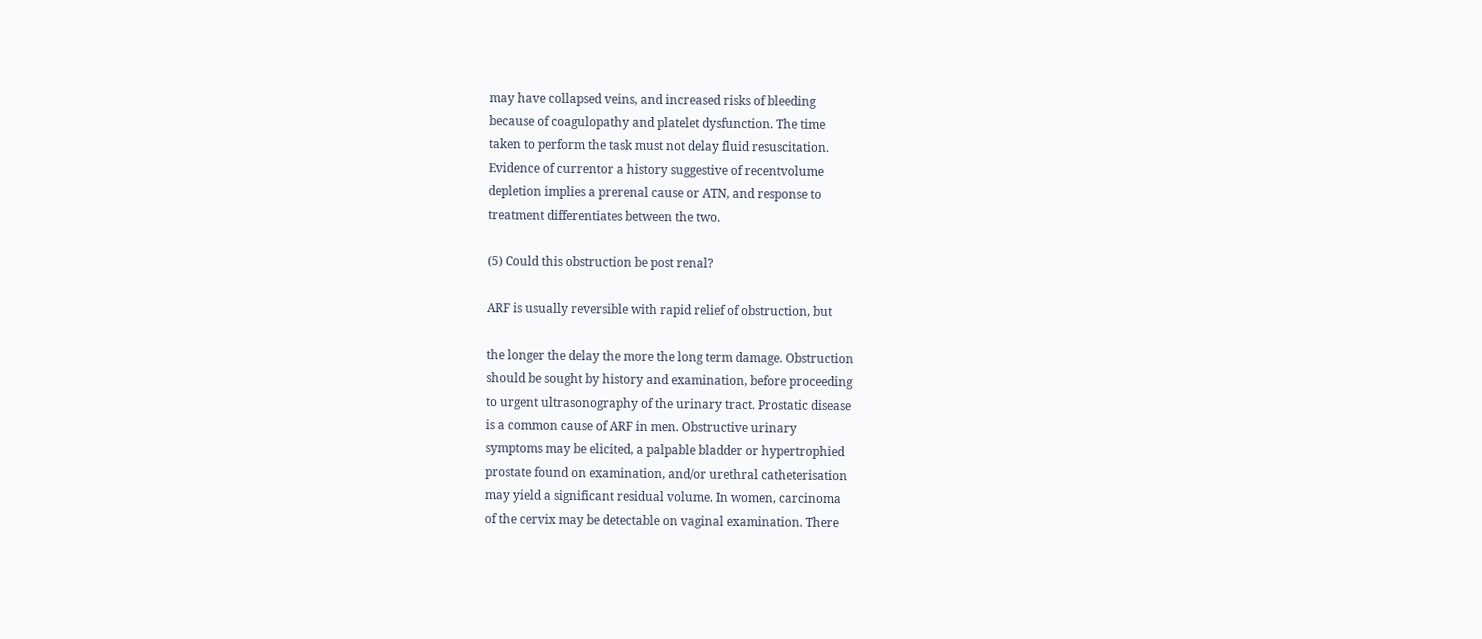may have collapsed veins, and increased risks of bleeding
because of coagulopathy and platelet dysfunction. The time
taken to perform the task must not delay fluid resuscitation.
Evidence of currentor a history suggestive of recentvolume
depletion implies a prerenal cause or ATN, and response to
treatment differentiates between the two.

(5) Could this obstruction be post renal?

ARF is usually reversible with rapid relief of obstruction, but

the longer the delay the more the long term damage. Obstruction
should be sought by history and examination, before proceeding
to urgent ultrasonography of the urinary tract. Prostatic disease
is a common cause of ARF in men. Obstructive urinary
symptoms may be elicited, a palpable bladder or hypertrophied
prostate found on examination, and/or urethral catheterisation
may yield a significant residual volume. In women, carcinoma
of the cervix may be detectable on vaginal examination. There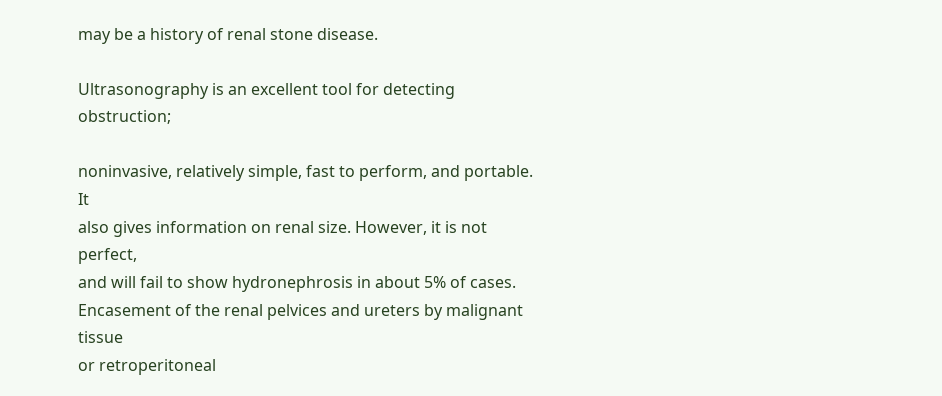may be a history of renal stone disease.

Ultrasonography is an excellent tool for detecting obstruction;

noninvasive, relatively simple, fast to perform, and portable. It
also gives information on renal size. However, it is not perfect,
and will fail to show hydronephrosis in about 5% of cases.
Encasement of the renal pelvices and ureters by malignant tissue
or retroperitoneal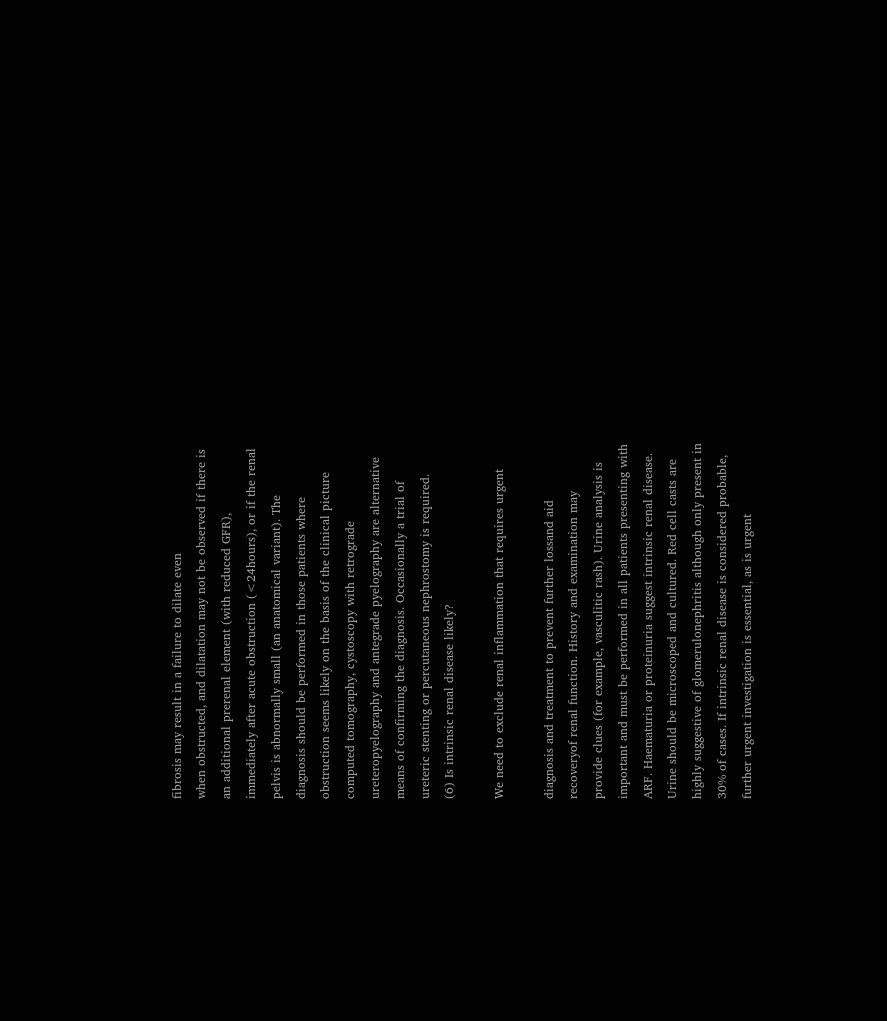fibrosis may result in a failure to dilate even
when obstructed, and dilatation may not be observed if there is
an additional prerenal element (with reduced GFR),
immediately after acute obstruction (<24hours), or if the renal
pelvis is abnormally small (an anatomical variant). The
diagnosis should be performed in those patients where
obstruction seems likely on the basis of the clinical picture
computed tomography, cystoscopy with retrograde
ureteropyelography and antegrade pyelography are alternative
means of confirming the diagnosis. Occasionally a trial of
ureteric stenting or percutaneous nephrostomy is required.
(6) Is intrinsic renal disease likely?

We need to exclude renal inflammation that requires urgent

diagnosis and treatment to prevent further lossand aid
recoveryof renal function. History and examination may
provide clues (for example, vasculitic rash). Urine analysis is
important and must be performed in all patients presenting with
ARF. Haematuria or proteinuria suggest intrinsic renal disease.
Urine should be microscoped and cultured. Red cell casts are
highly suggestive of glomerulonephritis although only present in
30% of cases. If intrinsic renal disease is considered probable,
further urgent investigation is essential, as is urgent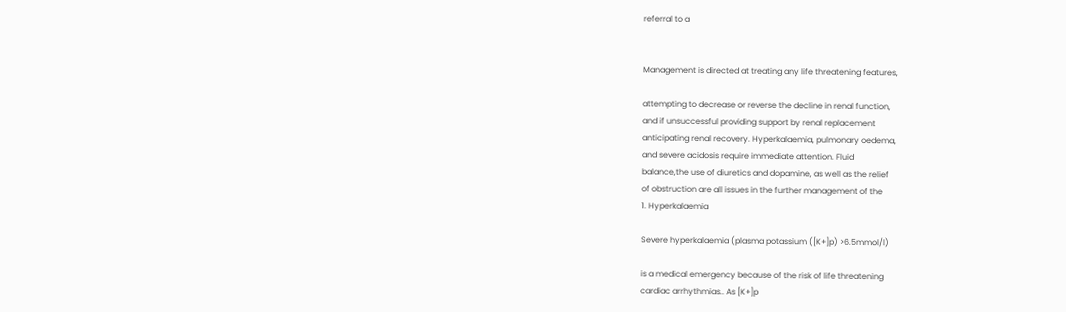referral to a


Management is directed at treating any life threatening features,

attempting to decrease or reverse the decline in renal function,
and if unsuccessful providing support by renal replacement
anticipating renal recovery. Hyperkalaemia, pulmonary oedema,
and severe acidosis require immediate attention. Fluid
balance,the use of diuretics and dopamine, as well as the relief
of obstruction are all issues in the further management of the
1. Hyperkalaemia

Severe hyperkalaemia (plasma potassium ([K+]p) >6.5mmol/l)

is a medical emergency because of the risk of life threatening
cardiac arrhythmias.. As [K+]p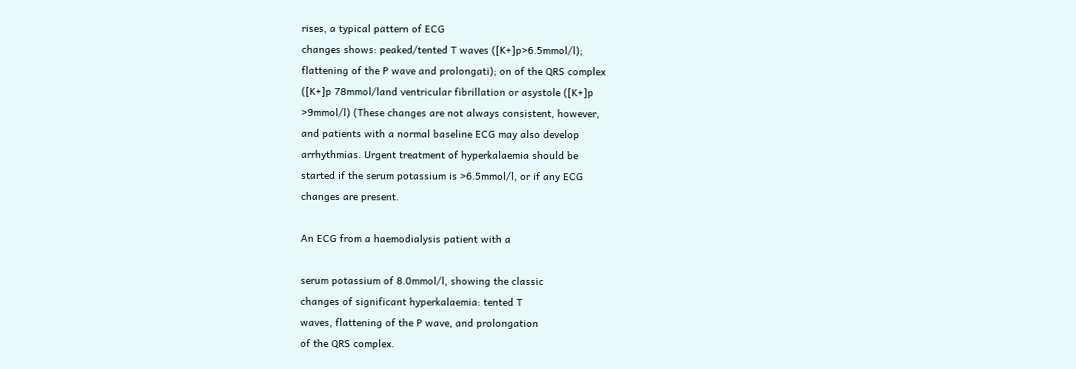rises, a typical pattern of ECG
changes shows: peaked/tented T waves ([K+]p>6.5mmol/l);
flattening of the P wave and prolongati); on of the QRS complex
([K+]p 78mmol/land ventricular fibrillation or asystole ([K+]p
>9mmol/l) (These changes are not always consistent, however,
and patients with a normal baseline ECG may also develop
arrhythmias. Urgent treatment of hyperkalaemia should be
started if the serum potassium is >6.5mmol/l, or if any ECG
changes are present.

An ECG from a haemodialysis patient with a

serum potassium of 8.0mmol/l, showing the classic
changes of significant hyperkalaemia: tented T
waves, flattening of the P wave, and prolongation
of the QRS complex.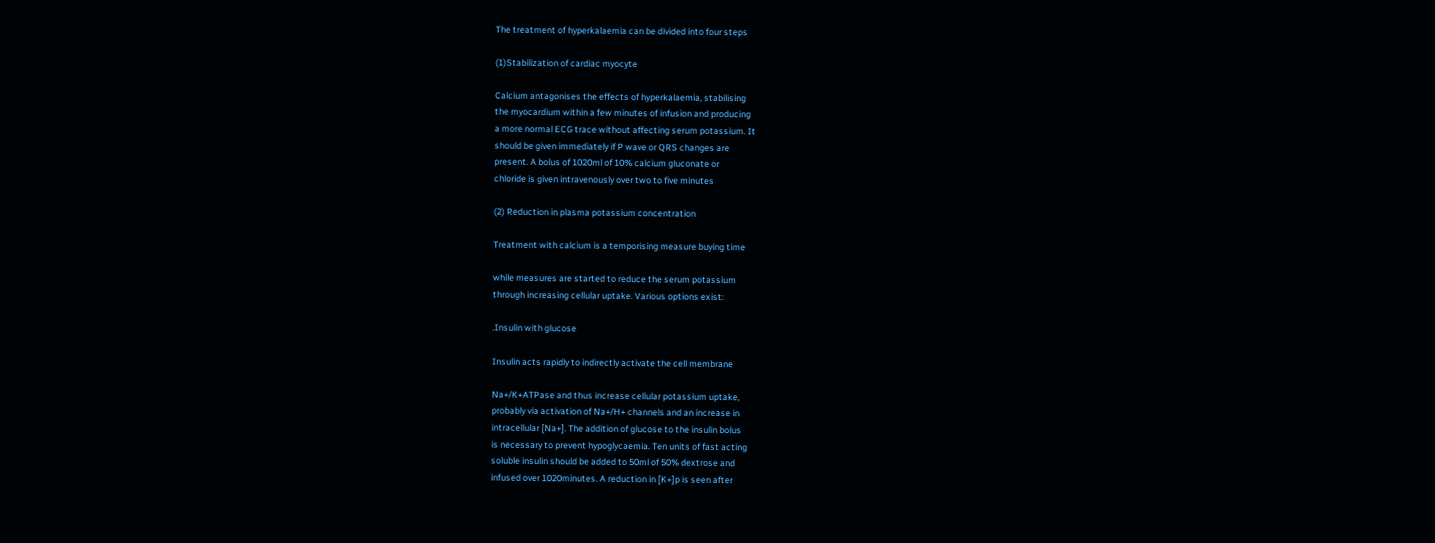The treatment of hyperkalaemia can be divided into four steps

(1)Stabilization of cardiac myocyte

Calcium antagonises the effects of hyperkalaemia, stabilising
the myocardium within a few minutes of infusion and producing
a more normal ECG trace without affecting serum potassium. It
should be given immediately if P wave or QRS changes are
present. A bolus of 1020ml of 10% calcium gluconate or
chloride is given intravenously over two to five minutes

(2) Reduction in plasma potassium concentration

Treatment with calcium is a temporising measure buying time

while measures are started to reduce the serum potassium
through increasing cellular uptake. Various options exist:

.Insulin with glucose

Insulin acts rapidly to indirectly activate the cell membrane

Na+/K+ATPase and thus increase cellular potassium uptake,
probably via activation of Na+/H+ channels and an increase in
intracellular [Na+]. The addition of glucose to the insulin bolus
is necessary to prevent hypoglycaemia. Ten units of fast acting
soluble insulin should be added to 50ml of 50% dextrose and
infused over 1020minutes. A reduction in [K+]p is seen after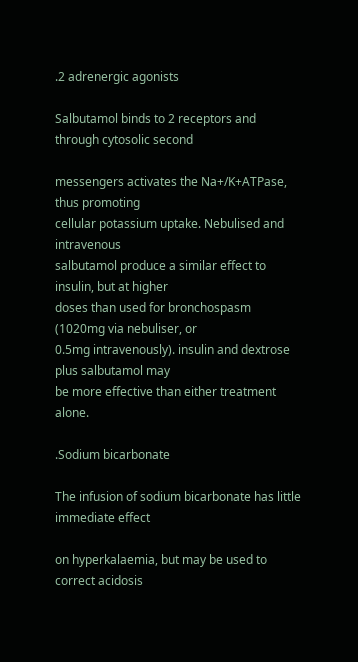.2 adrenergic agonists

Salbutamol binds to 2 receptors and through cytosolic second

messengers activates the Na+/K+ATPase, thus promoting
cellular potassium uptake. Nebulised and intravenous
salbutamol produce a similar effect to insulin, but at higher
doses than used for bronchospasm (1020mg via nebuliser, or
0.5mg intravenously). insulin and dextrose plus salbutamol may
be more effective than either treatment alone.

.Sodium bicarbonate

The infusion of sodium bicarbonate has little immediate effect

on hyperkalaemia, but may be used to correct acidosis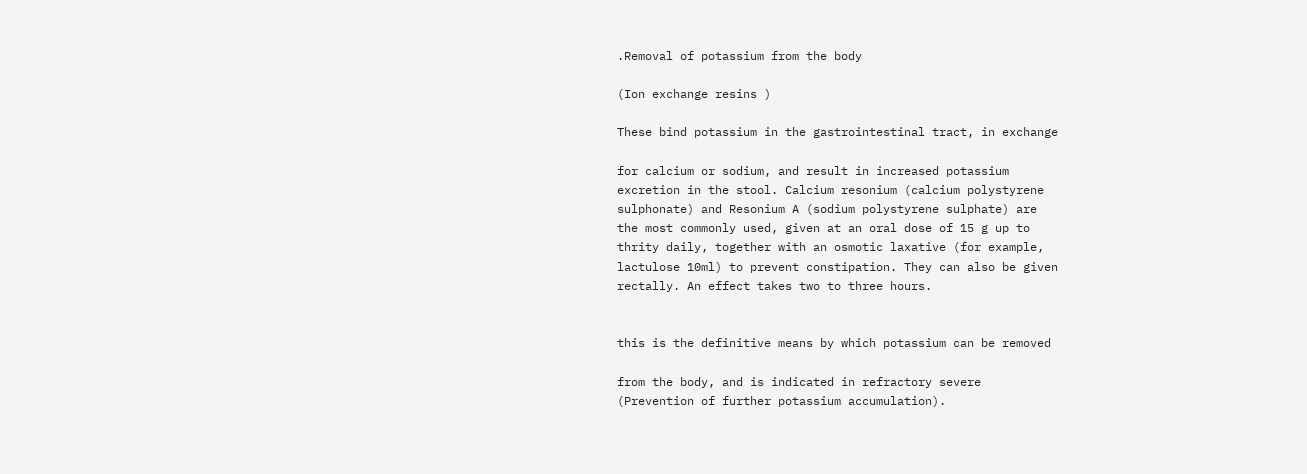.Removal of potassium from the body

(Ion exchange resins )

These bind potassium in the gastrointestinal tract, in exchange

for calcium or sodium, and result in increased potassium
excretion in the stool. Calcium resonium (calcium polystyrene
sulphonate) and Resonium A (sodium polystyrene sulphate) are
the most commonly used, given at an oral dose of 15 g up to
thrity daily, together with an osmotic laxative (for example,
lactulose 10ml) to prevent constipation. They can also be given
rectally. An effect takes two to three hours.


this is the definitive means by which potassium can be removed

from the body, and is indicated in refractory severe
(Prevention of further potassium accumulation).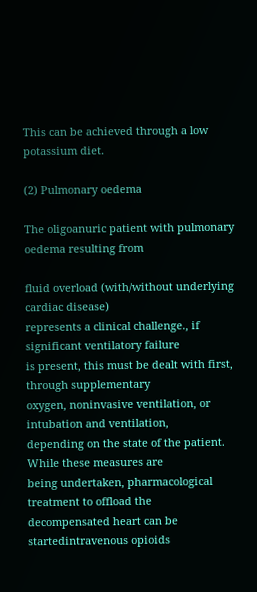This can be achieved through a low potassium diet.

(2) Pulmonary oedema

The oligoanuric patient with pulmonary oedema resulting from

fluid overload (with/without underlying cardiac disease)
represents a clinical challenge., if significant ventilatory failure
is present, this must be dealt with first, through supplementary
oxygen, noninvasive ventilation, or intubation and ventilation,
depending on the state of the patient. While these measures are
being undertaken, pharmacological treatment to offload the
decompensated heart can be startedintravenous opioids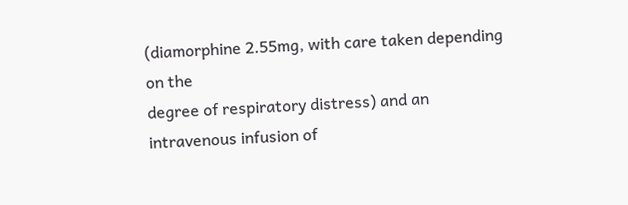(diamorphine 2.55mg, with care taken depending on the
degree of respiratory distress) and an intravenous infusion of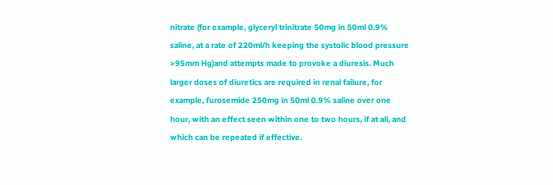nitrate (for example, glyceryl trinitrate 50mg in 50ml 0.9%
saline, at a rate of 220ml/h keeping the systolic blood pressure
>95mm Hg)and attempts made to provoke a diuresis. Much
larger doses of diuretics are required in renal failure, for
example, furosemide 250mg in 50ml 0.9% saline over one
hour, with an effect seen within one to two hours, if at all, and
which can be repeated if effective.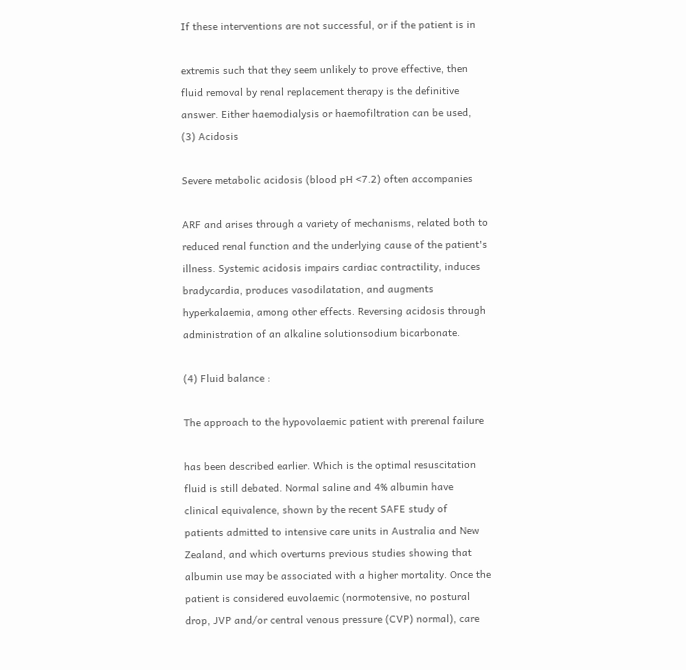If these interventions are not successful, or if the patient is in

extremis such that they seem unlikely to prove effective, then
fluid removal by renal replacement therapy is the definitive
answer. Either haemodialysis or haemofiltration can be used,
(3) Acidosis

Severe metabolic acidosis (blood pH <7.2) often accompanies

ARF and arises through a variety of mechanisms, related both to
reduced renal function and the underlying cause of the patient's
illness. Systemic acidosis impairs cardiac contractility, induces
bradycardia, produces vasodilatation, and augments
hyperkalaemia, among other effects. Reversing acidosis through
administration of an alkaline solutionsodium bicarbonate.

(4) Fluid balance :

The approach to the hypovolaemic patient with prerenal failure

has been described earlier. Which is the optimal resuscitation
fluid is still debated. Normal saline and 4% albumin have
clinical equivalence, shown by the recent SAFE study of
patients admitted to intensive care units in Australia and New
Zealand, and which overturns previous studies showing that
albumin use may be associated with a higher mortality. Once the
patient is considered euvolaemic (normotensive, no postural
drop, JVP and/or central venous pressure (CVP) normal), care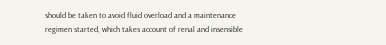should be taken to avoid fluid overload and a maintenance
regimen started, which takes account of renal and insensible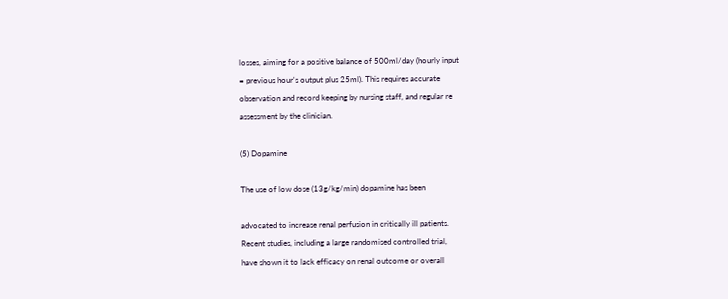losses, aiming for a positive balance of 500ml/day (hourly input
= previous hour's output plus 25ml). This requires accurate
observation and record keeping by nursing staff, and regular re
assessment by the clinician.

(5) Dopamine

The use of low dose (13g/kg/min) dopamine has been

advocated to increase renal perfusion in critically ill patients.
Recent studies, including a large randomised controlled trial,
have shown it to lack efficacy on renal outcome or overall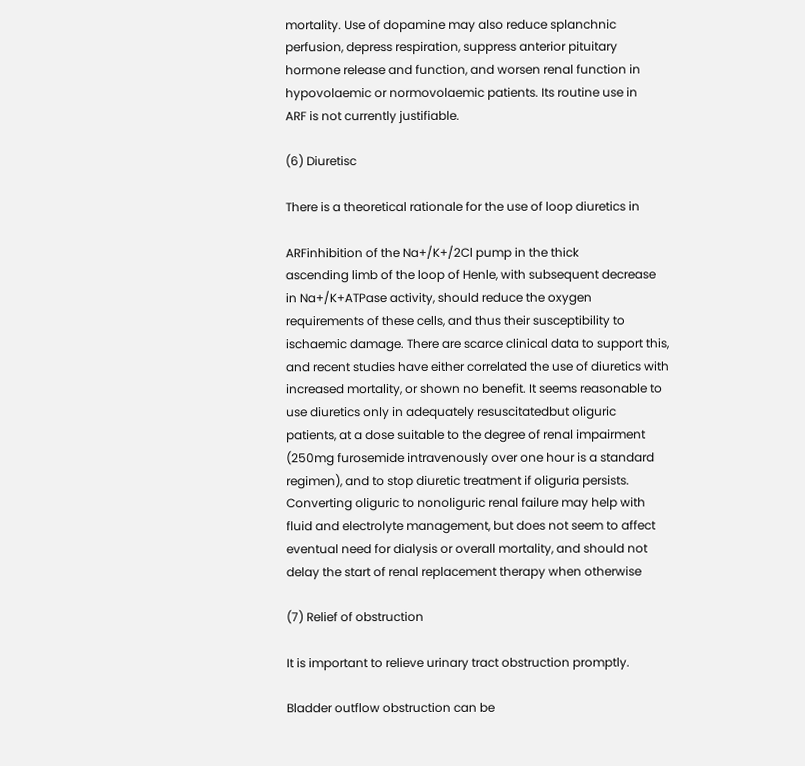mortality. Use of dopamine may also reduce splanchnic
perfusion, depress respiration, suppress anterior pituitary
hormone release and function, and worsen renal function in
hypovolaemic or normovolaemic patients. Its routine use in
ARF is not currently justifiable.

(6) Diuretisc

There is a theoretical rationale for the use of loop diuretics in

ARFinhibition of the Na+/K+/2Cl pump in the thick
ascending limb of the loop of Henle, with subsequent decrease
in Na+/K+ATPase activity, should reduce the oxygen
requirements of these cells, and thus their susceptibility to
ischaemic damage. There are scarce clinical data to support this,
and recent studies have either correlated the use of diuretics with
increased mortality, or shown no benefit. It seems reasonable to
use diuretics only in adequately resuscitatedbut oliguric
patients, at a dose suitable to the degree of renal impairment
(250mg furosemide intravenously over one hour is a standard
regimen), and to stop diuretic treatment if oliguria persists.
Converting oliguric to nonoliguric renal failure may help with
fluid and electrolyte management, but does not seem to affect
eventual need for dialysis or overall mortality, and should not
delay the start of renal replacement therapy when otherwise

(7) Relief of obstruction

It is important to relieve urinary tract obstruction promptly.

Bladder outflow obstruction can be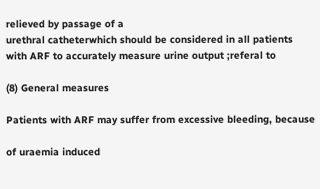relieved by passage of a
urethral catheterwhich should be considered in all patients
with ARF to accurately measure urine output ;referal to

(8) General measures

Patients with ARF may suffer from excessive bleeding, because

of uraemia induced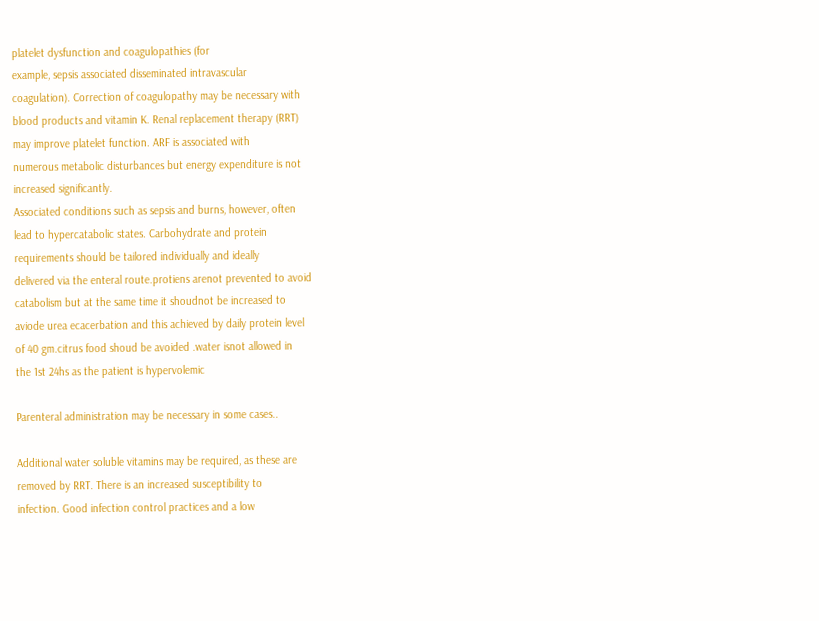platelet dysfunction and coagulopathies (for
example, sepsis associated disseminated intravascular
coagulation). Correction of coagulopathy may be necessary with
blood products and vitamin K. Renal replacement therapy (RRT)
may improve platelet function. ARF is associated with
numerous metabolic disturbances but energy expenditure is not
increased significantly.
Associated conditions such as sepsis and burns, however, often
lead to hypercatabolic states. Carbohydrate and protein
requirements should be tailored individually and ideally
delivered via the enteral route.protiens arenot prevented to avoid
catabolism but at the same time it shoudnot be increased to
aviode urea ecacerbation and this achieved by daily protein level
of 40 gm.citrus food shoud be avoided .water isnot allowed in
the 1st 24hs as the patient is hypervolemic

Parenteral administration may be necessary in some cases..

Additional water soluble vitamins may be required, as these are
removed by RRT. There is an increased susceptibility to
infection. Good infection control practices and a low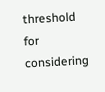threshold
for considering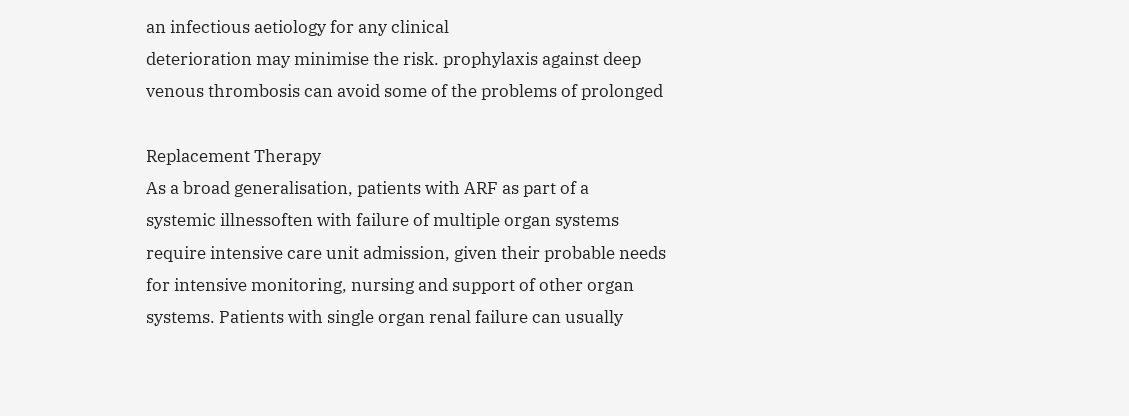an infectious aetiology for any clinical
deterioration may minimise the risk. prophylaxis against deep
venous thrombosis can avoid some of the problems of prolonged

Replacement Therapy
As a broad generalisation, patients with ARF as part of a
systemic illnessoften with failure of multiple organ systems
require intensive care unit admission, given their probable needs
for intensive monitoring, nursing and support of other organ
systems. Patients with single organ renal failure can usually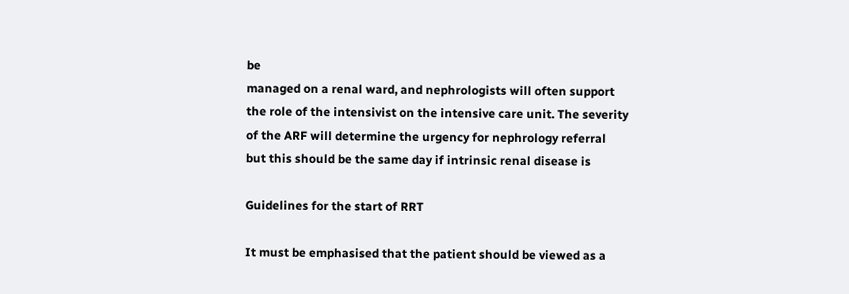be
managed on a renal ward, and nephrologists will often support
the role of the intensivist on the intensive care unit. The severity
of the ARF will determine the urgency for nephrology referral
but this should be the same day if intrinsic renal disease is

Guidelines for the start of RRT

It must be emphasised that the patient should be viewed as a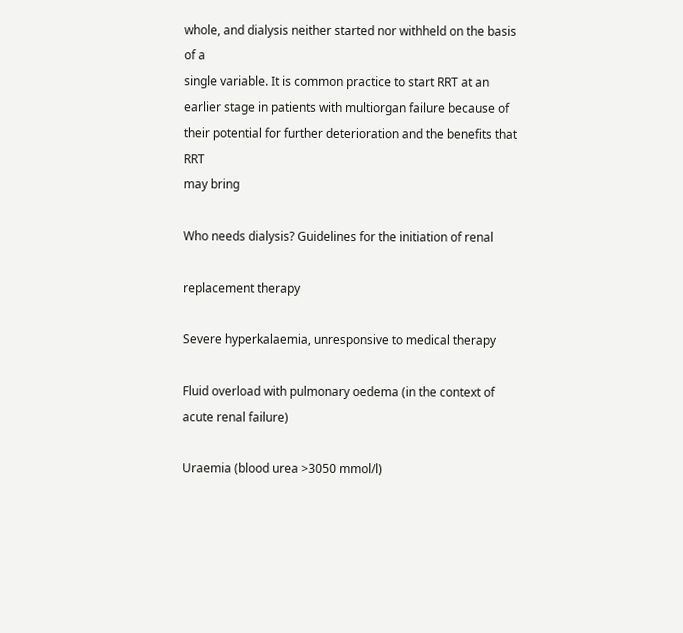whole, and dialysis neither started nor withheld on the basis of a
single variable. It is common practice to start RRT at an
earlier stage in patients with multiorgan failure because of
their potential for further deterioration and the benefits that RRT
may bring

Who needs dialysis? Guidelines for the initiation of renal

replacement therapy

Severe hyperkalaemia, unresponsive to medical therapy

Fluid overload with pulmonary oedema (in the context of
acute renal failure)

Uraemia (blood urea >3050 mmol/l)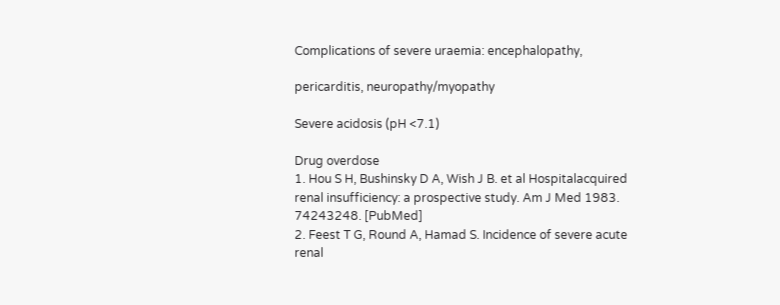Complications of severe uraemia: encephalopathy,

pericarditis, neuropathy/myopathy

Severe acidosis (pH <7.1)

Drug overdose
1. Hou S H, Bushinsky D A, Wish J B. et al Hospitalacquired
renal insufficiency: a prospective study. Am J Med 1983.
74243248. [PubMed]
2. Feest T G, Round A, Hamad S. Incidence of severe acute
renal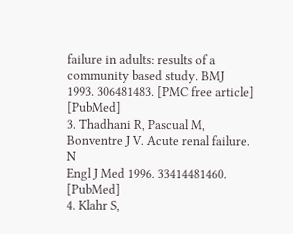failure in adults: results of a community based study. BMJ
1993. 306481483. [PMC free article] [PubMed]
3. Thadhani R, Pascual M, Bonventre J V. Acute renal failure. N
Engl J Med 1996. 33414481460. [PubMed]
4. Klahr S,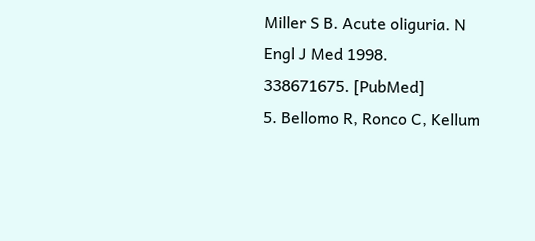Miller S B. Acute oliguria. N Engl J Med 1998.
338671675. [PubMed]
5. Bellomo R, Ronco C, Kellum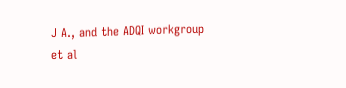J A., and the ADQI workgroup
et al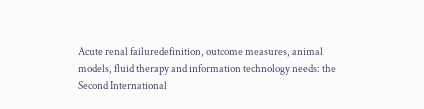Acute renal failuredefinition, outcome measures, animal
models, fluid therapy and information technology needs: the
Second International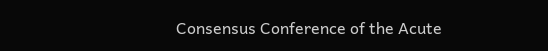Consensus Conference of the Acute